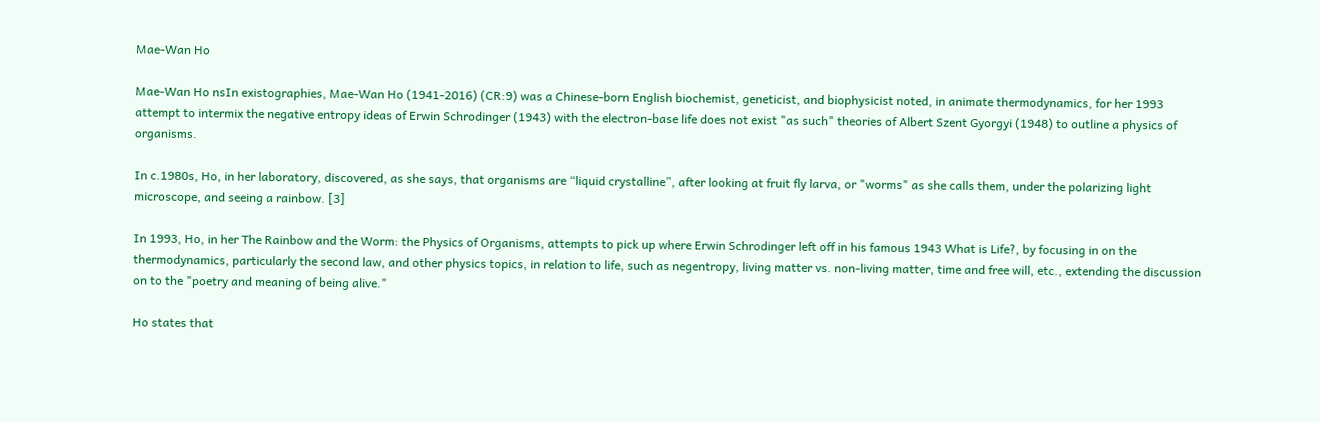Mae-Wan Ho

Mae-Wan Ho nsIn existographies, Mae-Wan Ho (1941-2016) (CR:9) was a Chinese-born English biochemist, geneticist, and biophysicist noted, in animate thermodynamics, for her 1993 attempt to intermix the negative entropy ideas of Erwin Schrodinger (1943) with the electron-base life does not exist "as such" theories of Albert Szent Gyorgyi (1948) to outline a physics of organisms.

In c.1980s, Ho, in her laboratory, discovered, as she says, that organisms are “liquid crystalline”, after looking at fruit fly larva, or "worms" as she calls them, under the polarizing light microscope, and seeing a rainbow. [3]

In 1993, Ho, in her The Rainbow and the Worm: the Physics of Organisms, attempts to pick up where Erwin Schrodinger left off in his famous 1943 What is Life?, by focusing in on the thermodynamics, particularly the second law, and other physics topics, in relation to life, such as negentropy, living matter vs. non-living matter, time and free will, etc., extending the discussion on to the "poetry and meaning of being alive."

Ho states that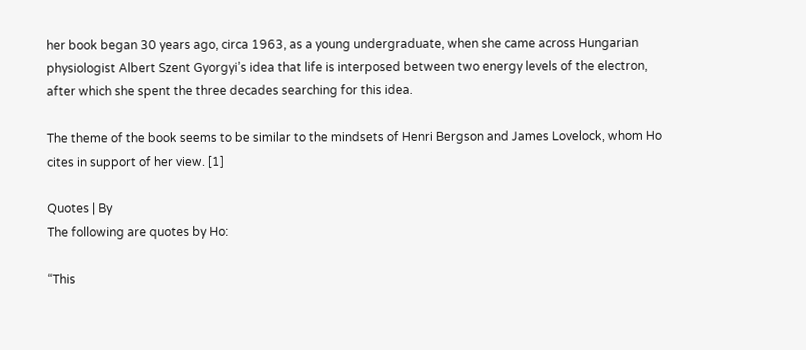her book began 30 years ago, circa 1963, as a young undergraduate, when she came across Hungarian physiologist Albert Szent Gyorgyi’s idea that life is interposed between two energy levels of the electron, after which she spent the three decades searching for this idea.

The theme of the book seems to be similar to the mindsets of Henri Bergson and James Lovelock, whom Ho cites in support of her view. [1]

Quotes | By
The following are quotes by Ho:

“This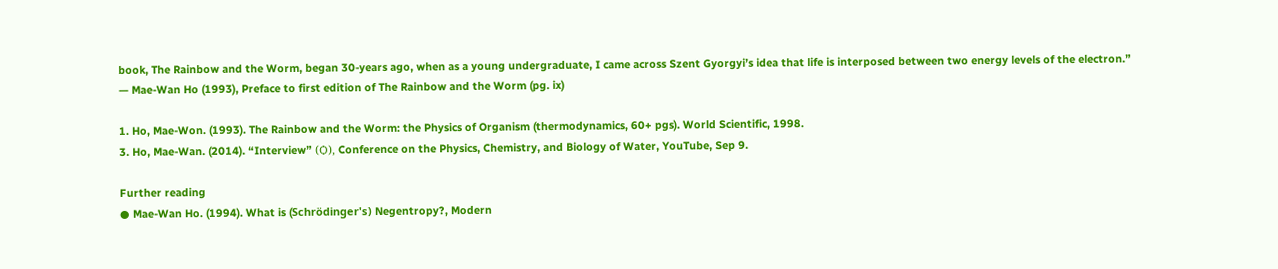book, The Rainbow and the Worm, began 30-years ago, when as a young undergraduate, I came across Szent Gyorgyi’s idea that life is interposed between two energy levels of the electron.”
— Mae-Wan Ho (1993), Preface to first edition of The Rainbow and the Worm (pg. ix)

1. Ho, Mae-Won. (1993). The Rainbow and the Worm: the Physics of Organism (thermodynamics, 60+ pgs). World Scientific, 1998.
3. Ho, Mae-Wan. (2014). “Interview” (Ѻ), Conference on the Physics, Chemistry, and Biology of Water, YouTube, Sep 9.

Further reading
● Mae-Wan Ho. (1994). What is (Schrödinger's) Negentropy?, Modern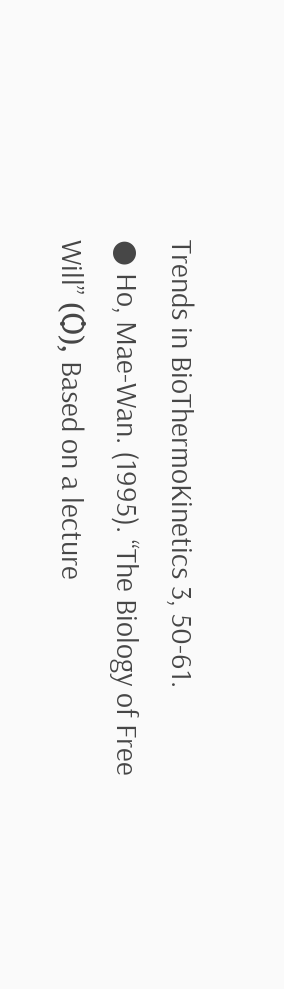Trends in BioThermoKinetics 3, 50-61.
● Ho, Mae-Wan. (1995). “The Biology of Free Will” (Ѻ), Based on a lecture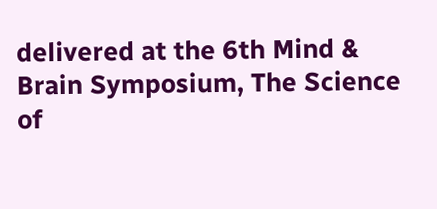delivered at the 6th Mind & Brain Symposium, The Science of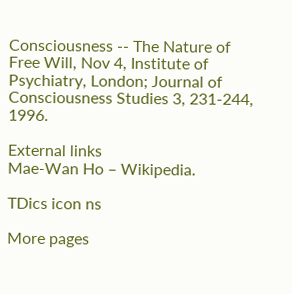Consciousness -- The Nature of Free Will, Nov 4, Institute of Psychiatry, London; Journal of Consciousness Studies 3, 231-244, 1996.

External links
Mae-Wan Ho – Wikipedia.

TDics icon ns

More pages